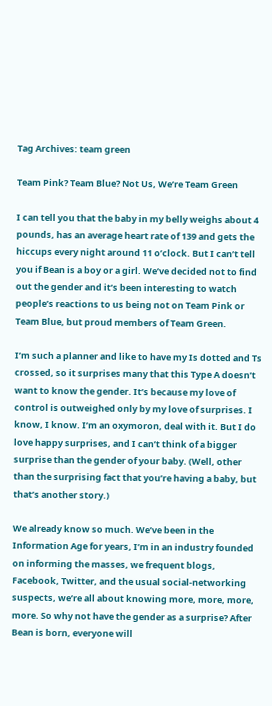Tag Archives: team green

Team Pink? Team Blue? Not Us, We’re Team Green

I can tell you that the baby in my belly weighs about 4 pounds, has an average heart rate of 139 and gets the hiccups every night around 11 o’clock. But I can’t tell you if Bean is a boy or a girl. We’ve decided not to find out the gender and it’s been interesting to watch people’s reactions to us being not on Team Pink or Team Blue, but proud members of Team Green.

I’m such a planner and like to have my Is dotted and Ts crossed, so it surprises many that this Type A doesn’t want to know the gender. It’s because my love of control is outweighed only by my love of surprises. I know, I know. I’m an oxymoron, deal with it. But I do love happy surprises, and I can’t think of a bigger surprise than the gender of your baby. (Well, other than the surprising fact that you’re having a baby, but that’s another story.)

We already know so much. We’ve been in the Information Age for years, I’m in an industry founded on informing the masses, we frequent blogs, Facebook, Twitter, and the usual social-networking suspects, we’re all about knowing more, more, more, more. So why not have the gender as a surprise? After Bean is born, everyone will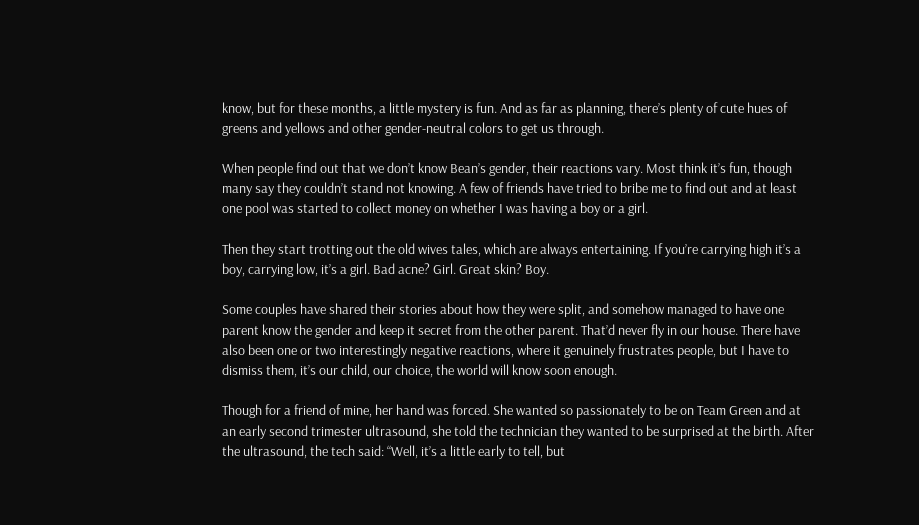know, but for these months, a little mystery is fun. And as far as planning, there’s plenty of cute hues of greens and yellows and other gender-neutral colors to get us through.

When people find out that we don’t know Bean’s gender, their reactions vary. Most think it’s fun, though many say they couldn’t stand not knowing. A few of friends have tried to bribe me to find out and at least one pool was started to collect money on whether I was having a boy or a girl.

Then they start trotting out the old wives tales, which are always entertaining. If you’re carrying high it’s a boy, carrying low, it’s a girl. Bad acne? Girl. Great skin? Boy.

Some couples have shared their stories about how they were split, and somehow managed to have one parent know the gender and keep it secret from the other parent. That’d never fly in our house. There have also been one or two interestingly negative reactions, where it genuinely frustrates people, but I have to dismiss them, it’s our child, our choice, the world will know soon enough.

Though for a friend of mine, her hand was forced. She wanted so passionately to be on Team Green and at an early second trimester ultrasound, she told the technician they wanted to be surprised at the birth. After the ultrasound, the tech said: “Well, it’s a little early to tell, but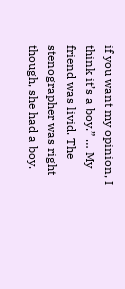if you want my opinion, I think it’s a boy.” … My friend was livid. The stenographer was right though, she had a boy.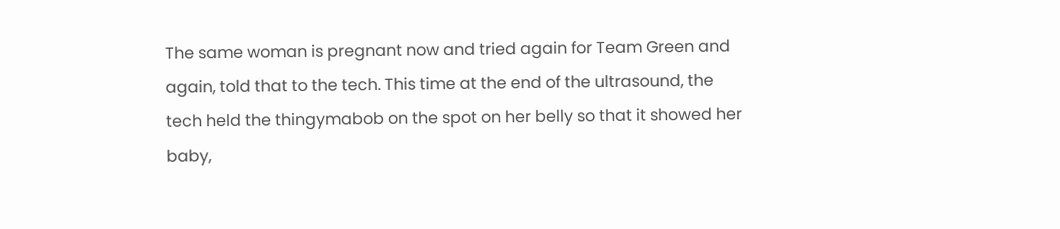The same woman is pregnant now and tried again for Team Green and again, told that to the tech. This time at the end of the ultrasound, the tech held the thingymabob on the spot on her belly so that it showed her baby,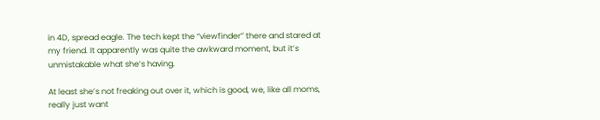in 4D, spread eagle. The tech kept the “viewfinder” there and stared at my friend. It apparently was quite the awkward moment, but it’s unmistakable what she’s having.

At least she’s not freaking out over it, which is good, we, like all moms, really just want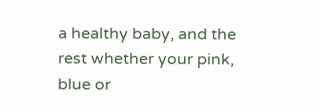a healthy baby, and the rest whether your pink, blue or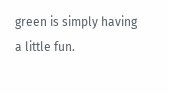green is simply having a little fun.